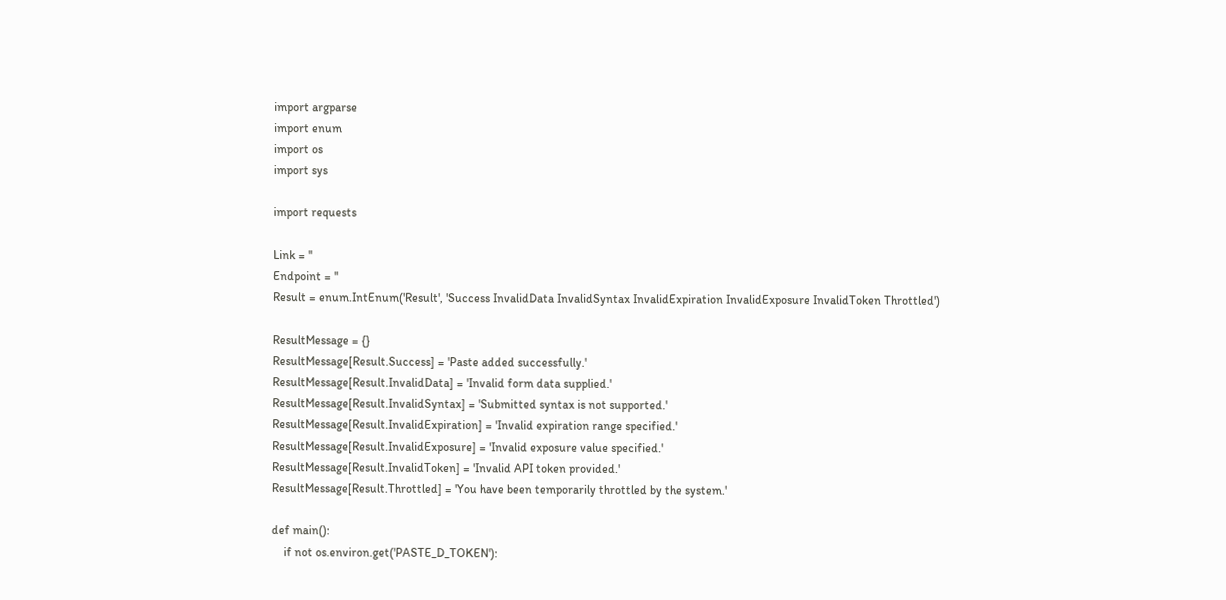import argparse
import enum
import os
import sys

import requests

Link = ''
Endpoint = ''
Result = enum.IntEnum('Result', 'Success InvalidData InvalidSyntax InvalidExpiration InvalidExposure InvalidToken Throttled')

ResultMessage = {}
ResultMessage[Result.Success] = 'Paste added successfully.'
ResultMessage[Result.InvalidData] = 'Invalid form data supplied.'
ResultMessage[Result.InvalidSyntax] = 'Submitted syntax is not supported.'
ResultMessage[Result.InvalidExpiration] = 'Invalid expiration range specified.'
ResultMessage[Result.InvalidExposure] = 'Invalid exposure value specified.'
ResultMessage[Result.InvalidToken] = 'Invalid API token provided.'
ResultMessage[Result.Throttled] = 'You have been temporarily throttled by the system.'

def main():
    if not os.environ.get('PASTE_D_TOKEN'):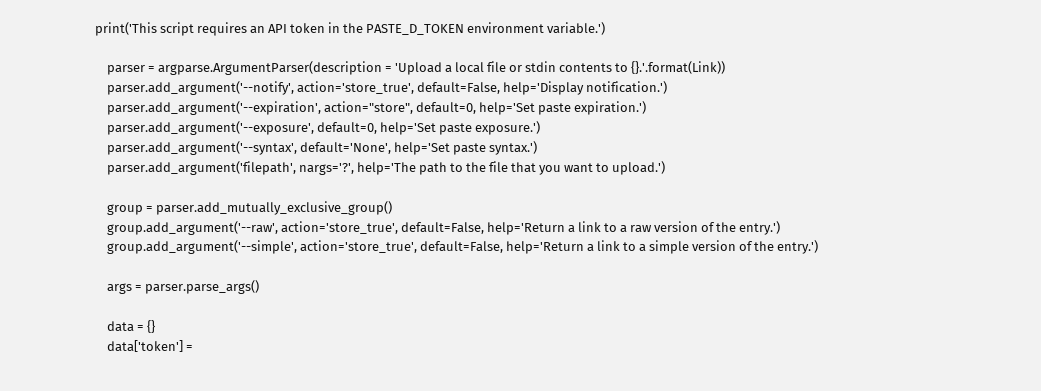print('This script requires an API token in the PASTE_D_TOKEN environment variable.')

    parser = argparse.ArgumentParser(description = 'Upload a local file or stdin contents to {}.'.format(Link))
    parser.add_argument('--notify', action='store_true', default=False, help='Display notification.')
    parser.add_argument('--expiration', action="store", default=0, help='Set paste expiration.')
    parser.add_argument('--exposure', default=0, help='Set paste exposure.')
    parser.add_argument('--syntax', default='None', help='Set paste syntax.')
    parser.add_argument('filepath', nargs='?', help='The path to the file that you want to upload.')

    group = parser.add_mutually_exclusive_group()
    group.add_argument('--raw', action='store_true', default=False, help='Return a link to a raw version of the entry.')
    group.add_argument('--simple', action='store_true', default=False, help='Return a link to a simple version of the entry.')

    args = parser.parse_args()

    data = {}
    data['token'] =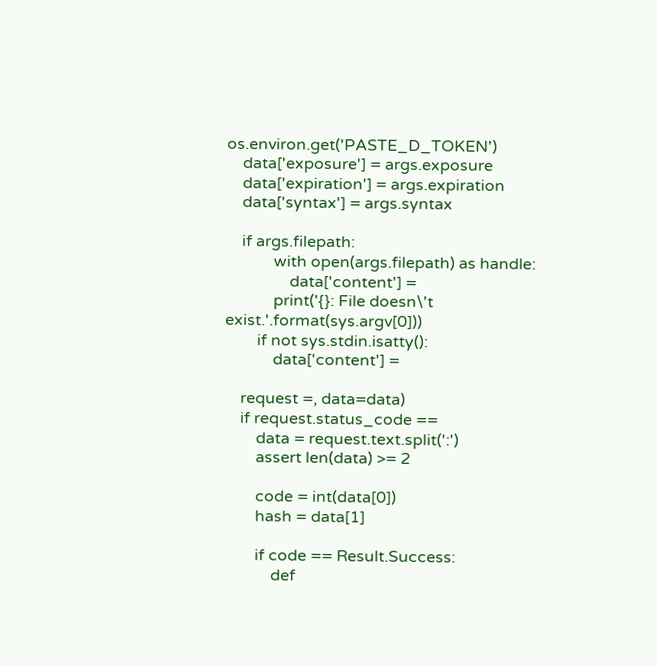os.environ.get('PASTE_D_TOKEN')
    data['exposure'] = args.exposure
    data['expiration'] = args.expiration
    data['syntax'] = args.syntax

    if args.filepath:
            with open(args.filepath) as handle:
                data['content'] =
            print('{}: File doesn\'t exist.'.format(sys.argv[0]))
        if not sys.stdin.isatty():
            data['content'] =

    request =, data=data)
    if request.status_code ==
        data = request.text.split(':')
        assert len(data) >= 2

        code = int(data[0])
        hash = data[1]

        if code == Result.Success:
            def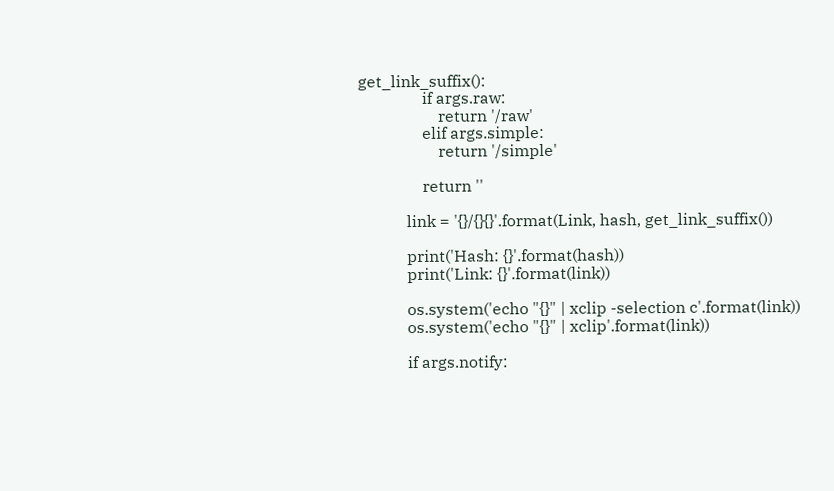get_link_suffix():
                if args.raw:
                    return '/raw'
                elif args.simple:
                    return '/simple'

                return ''

            link = '{}/{}{}'.format(Link, hash, get_link_suffix())

            print('Hash: {}'.format(hash))
            print('Link: {}'.format(link))

            os.system('echo "{}" | xclip -selection c'.format(link))
            os.system('echo "{}" | xclip'.format(link))

            if args.notify: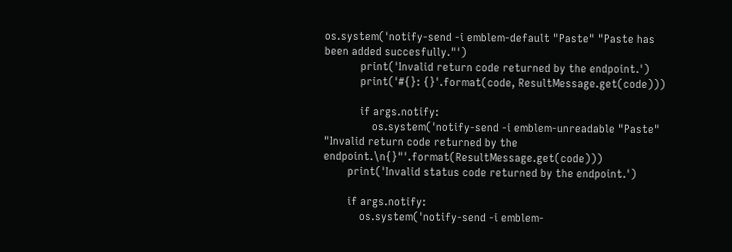os.system('notify-send -i emblem-default "Paste" "Paste has been added succesfully."')
            print('Invalid return code returned by the endpoint.')
            print('#{}: {}'.format(code, ResultMessage.get(code)))

            if args.notify:
                os.system('notify-send -i emblem-unreadable "Paste" "Invalid return code returned by the endpoint.\n{}"'.format(ResultMessage.get(code)))
        print('Invalid status code returned by the endpoint.')

        if args.notify:
            os.system('notify-send -i emblem-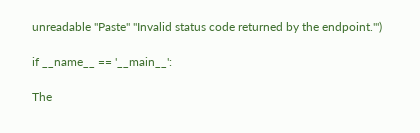unreadable "Paste" "Invalid status code returned by the endpoint."')

if __name__ == '__main__':

The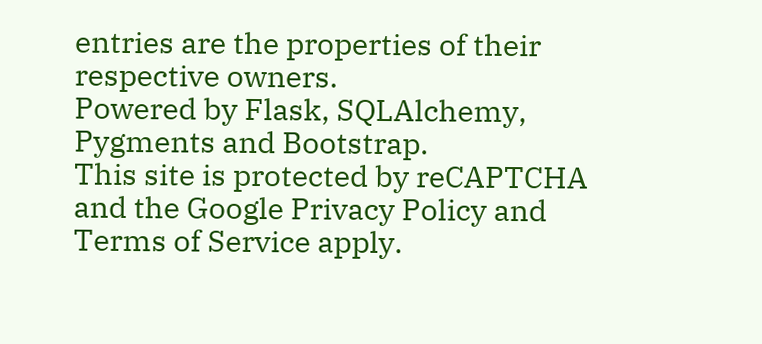entries are the properties of their respective owners.
Powered by Flask, SQLAlchemy, Pygments and Bootstrap.
This site is protected by reCAPTCHA and the Google Privacy Policy and Terms of Service apply.